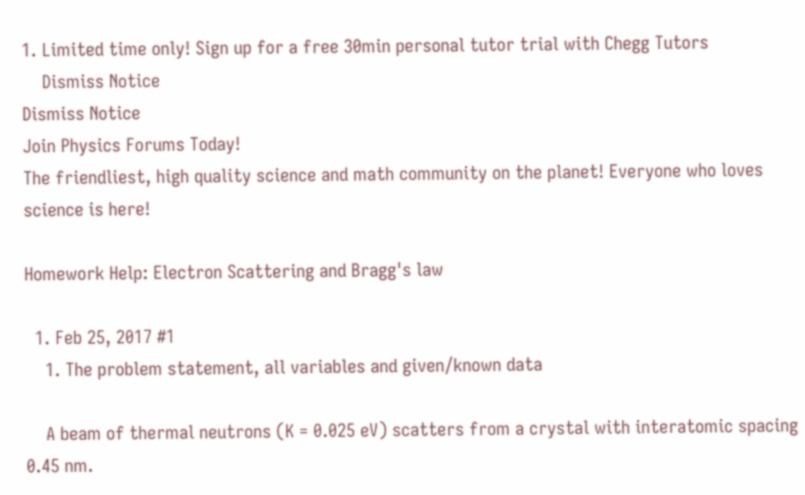1. Limited time only! Sign up for a free 30min personal tutor trial with Chegg Tutors
    Dismiss Notice
Dismiss Notice
Join Physics Forums Today!
The friendliest, high quality science and math community on the planet! Everyone who loves science is here!

Homework Help: Electron Scattering and Bragg's law

  1. Feb 25, 2017 #1
    1. The problem statement, all variables and given/known data

    A beam of thermal neutrons (K = 0.025 eV) scatters from a crystal with interatomic spacing 0.45 nm.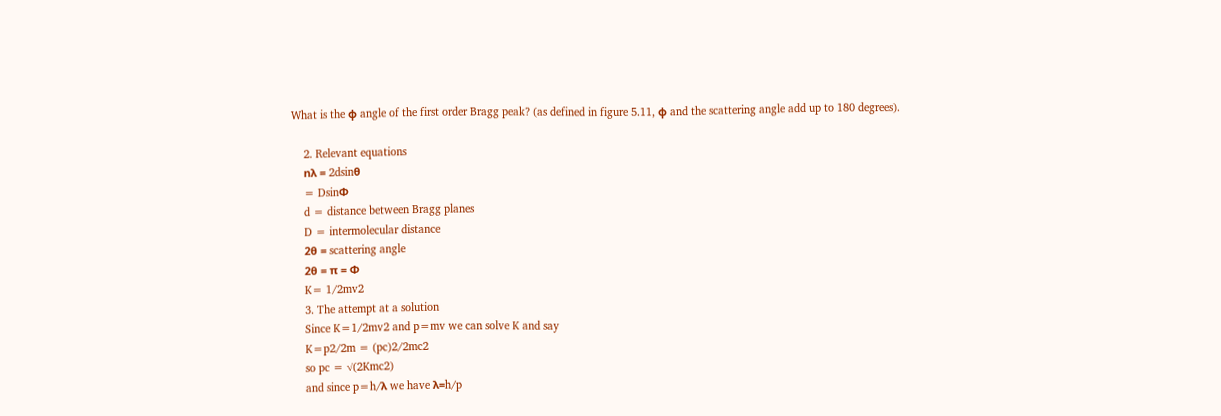What is the φ angle of the first order Bragg peak? (as defined in figure 5.11, φ and the scattering angle add up to 180 degrees).

    2. Relevant equations
    nλ = 2dsinθ
    = DsinΦ
    d = distance between Bragg planes
    D = intermolecular distance
    2θ = scattering angle
    2θ = π = Φ
    K= 1/2mv2
    3. The attempt at a solution
    Since K=1/2mv2 and p=mv we can solve K and say
    K=p2/2m = (pc)2/2mc2
    so pc = √(2Kmc2)
    and since p=h/λ we have λ=h/p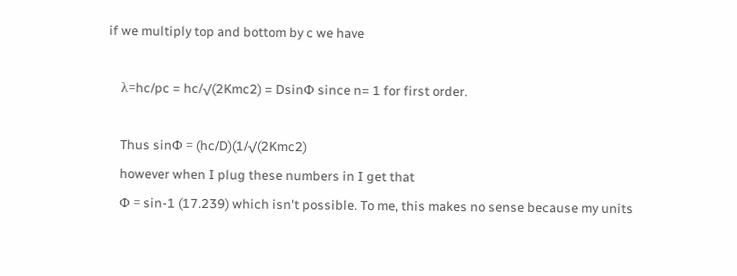if we multiply top and bottom by c we have

    λ=hc/pc = hc/√(2Kmc2) = DsinΦ since n= 1 for first order.

    Thus sinΦ = (hc/D)(1/√(2Kmc2)
    however when I plug these numbers in I get that
    Φ = sin-1 (17.239) which isn't possible. To me, this makes no sense because my units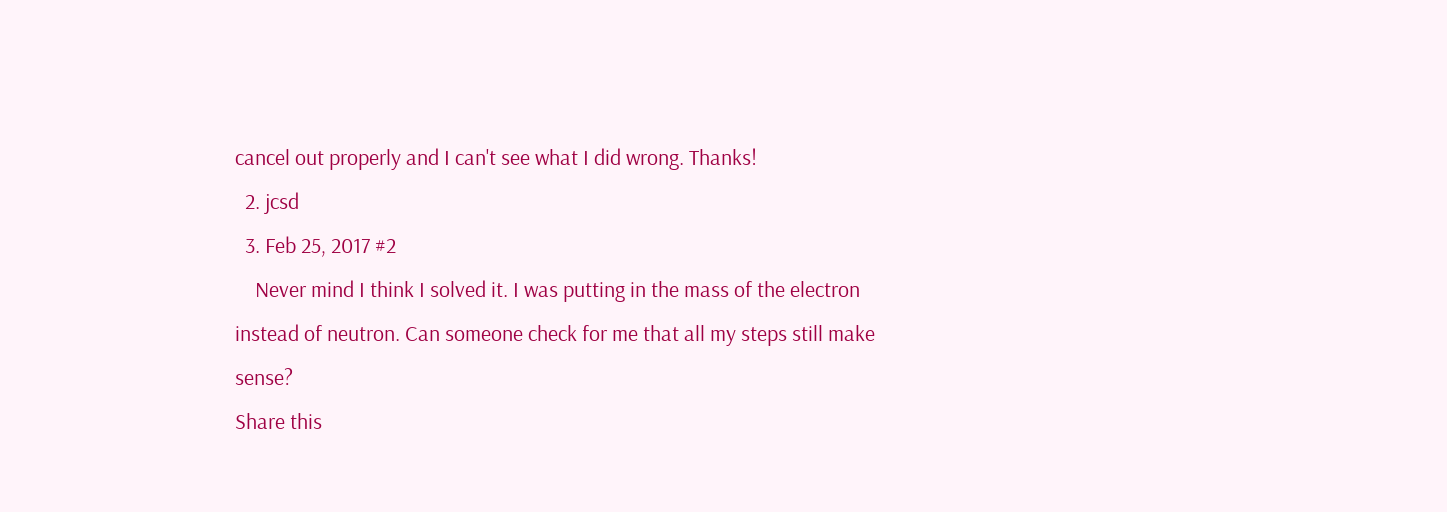cancel out properly and I can't see what I did wrong. Thanks!
  2. jcsd
  3. Feb 25, 2017 #2
    Never mind I think I solved it. I was putting in the mass of the electron instead of neutron. Can someone check for me that all my steps still make sense?
Share this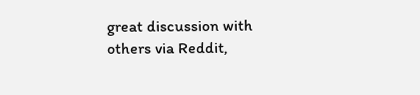great discussion with others via Reddit,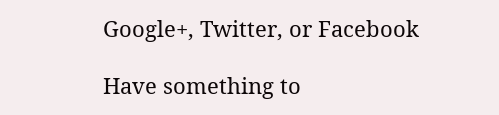Google+, Twitter, or Facebook

Have something to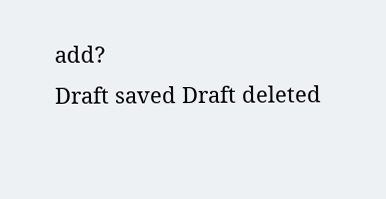add?
Draft saved Draft deleted